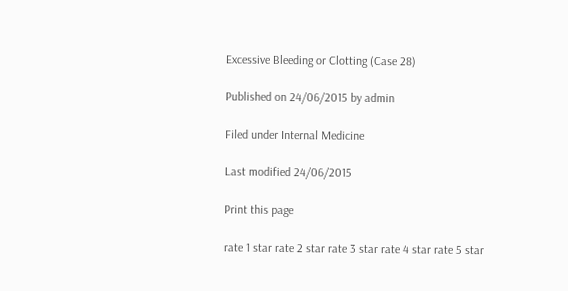Excessive Bleeding or Clotting (Case 28)

Published on 24/06/2015 by admin

Filed under Internal Medicine

Last modified 24/06/2015

Print this page

rate 1 star rate 2 star rate 3 star rate 4 star rate 5 star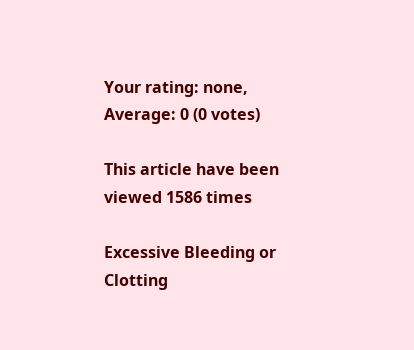Your rating: none, Average: 0 (0 votes)

This article have been viewed 1586 times

Excessive Bleeding or Clotting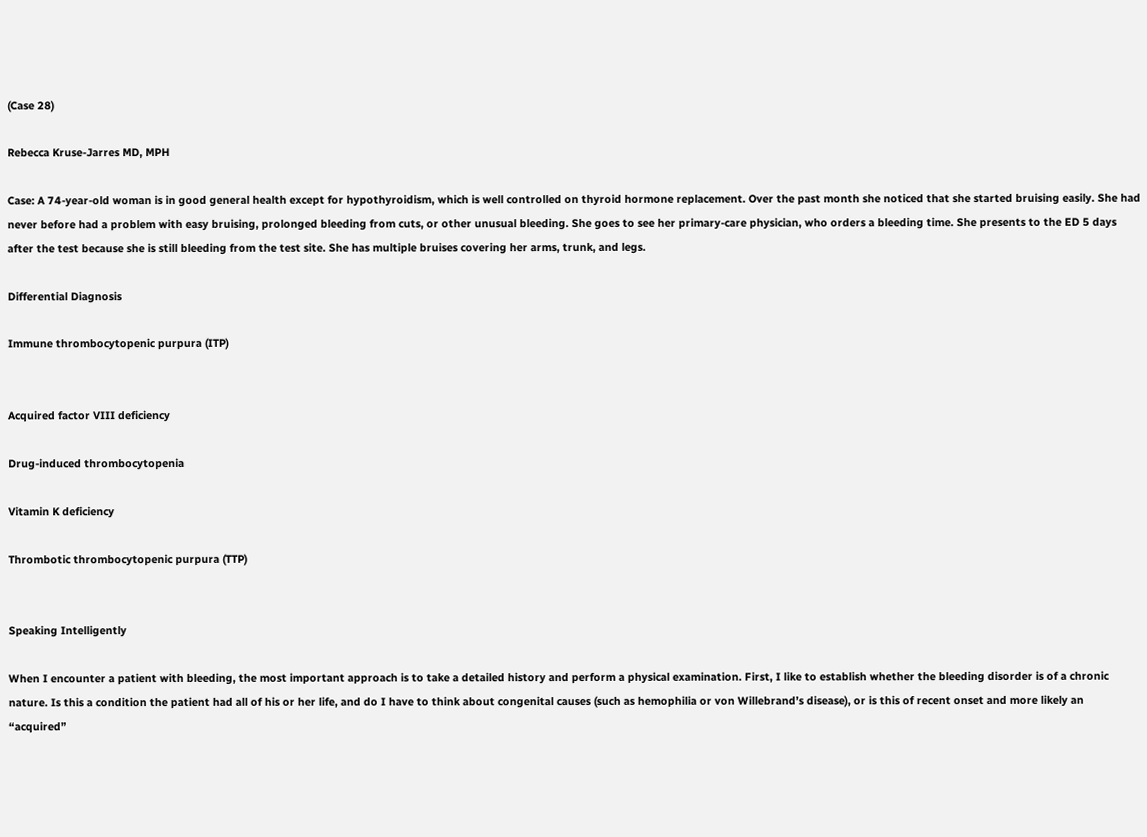(Case 28)

Rebecca Kruse-Jarres MD, MPH

Case: A 74-year-old woman is in good general health except for hypothyroidism, which is well controlled on thyroid hormone replacement. Over the past month she noticed that she started bruising easily. She had never before had a problem with easy bruising, prolonged bleeding from cuts, or other unusual bleeding. She goes to see her primary-care physician, who orders a bleeding time. She presents to the ED 5 days after the test because she is still bleeding from the test site. She has multiple bruises covering her arms, trunk, and legs.

Differential Diagnosis

Immune thrombocytopenic purpura (ITP)


Acquired factor VIII deficiency

Drug-induced thrombocytopenia

Vitamin K deficiency

Thrombotic thrombocytopenic purpura (TTP)


Speaking Intelligently

When I encounter a patient with bleeding, the most important approach is to take a detailed history and perform a physical examination. First, I like to establish whether the bleeding disorder is of a chronic nature. Is this a condition the patient had all of his or her life, and do I have to think about congenital causes (such as hemophilia or von Willebrand’s disease), or is this of recent onset and more likely an “acquired”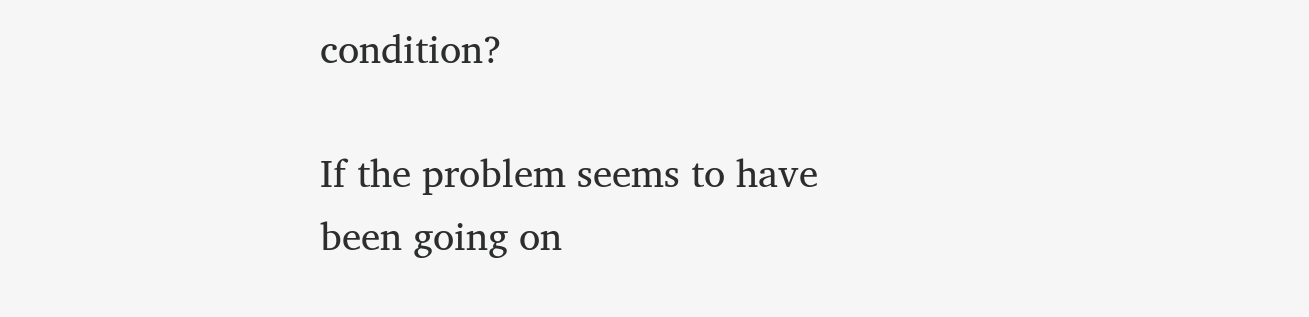condition?

If the problem seems to have been going on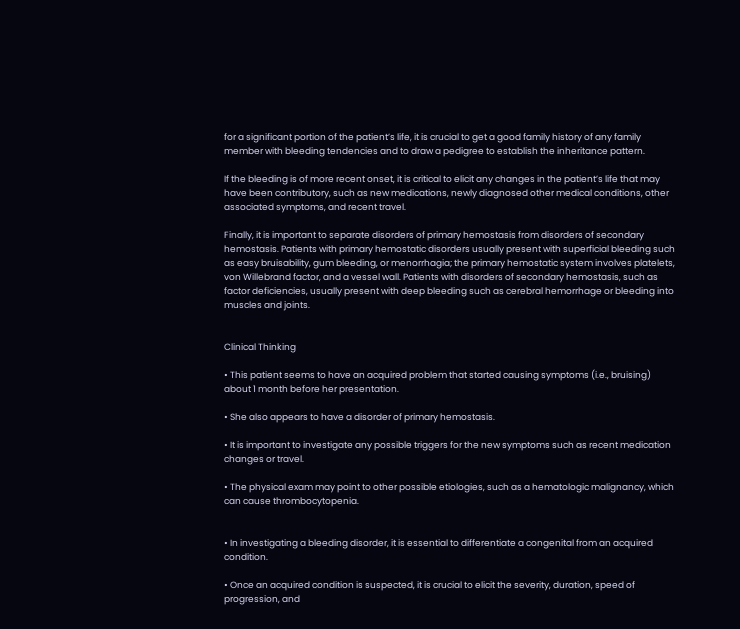for a significant portion of the patient’s life, it is crucial to get a good family history of any family member with bleeding tendencies and to draw a pedigree to establish the inheritance pattern.

If the bleeding is of more recent onset, it is critical to elicit any changes in the patient’s life that may have been contributory, such as new medications, newly diagnosed other medical conditions, other associated symptoms, and recent travel.

Finally, it is important to separate disorders of primary hemostasis from disorders of secondary hemostasis. Patients with primary hemostatic disorders usually present with superficial bleeding such as easy bruisability, gum bleeding, or menorrhagia; the primary hemostatic system involves platelets, von Willebrand factor, and a vessel wall. Patients with disorders of secondary hemostasis, such as factor deficiencies, usually present with deep bleeding such as cerebral hemorrhage or bleeding into muscles and joints.


Clinical Thinking

• This patient seems to have an acquired problem that started causing symptoms (i.e., bruising) about 1 month before her presentation.

• She also appears to have a disorder of primary hemostasis.

• It is important to investigate any possible triggers for the new symptoms such as recent medication changes or travel.

• The physical exam may point to other possible etiologies, such as a hematologic malignancy, which can cause thrombocytopenia.


• In investigating a bleeding disorder, it is essential to differentiate a congenital from an acquired condition.

• Once an acquired condition is suspected, it is crucial to elicit the severity, duration, speed of progression, and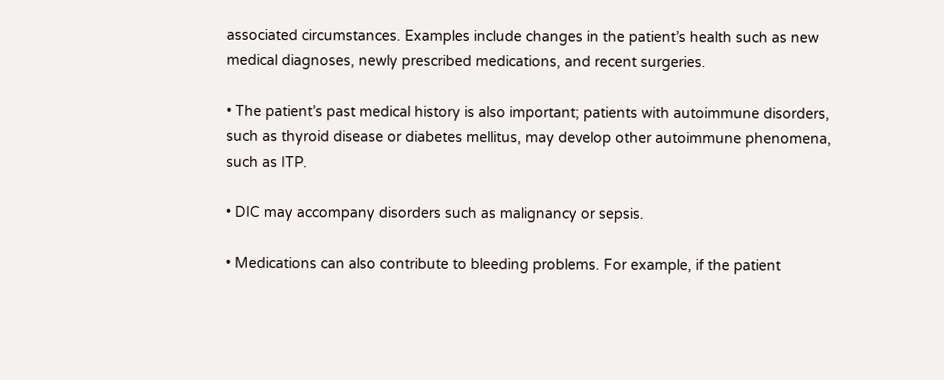associated circumstances. Examples include changes in the patient’s health such as new medical diagnoses, newly prescribed medications, and recent surgeries.

• The patient’s past medical history is also important; patients with autoimmune disorders, such as thyroid disease or diabetes mellitus, may develop other autoimmune phenomena, such as ITP.

• DIC may accompany disorders such as malignancy or sepsis.

• Medications can also contribute to bleeding problems. For example, if the patient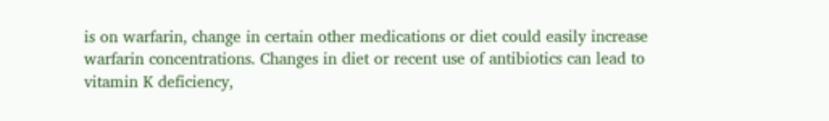is on warfarin, change in certain other medications or diet could easily increase warfarin concentrations. Changes in diet or recent use of antibiotics can lead to vitamin K deficiency,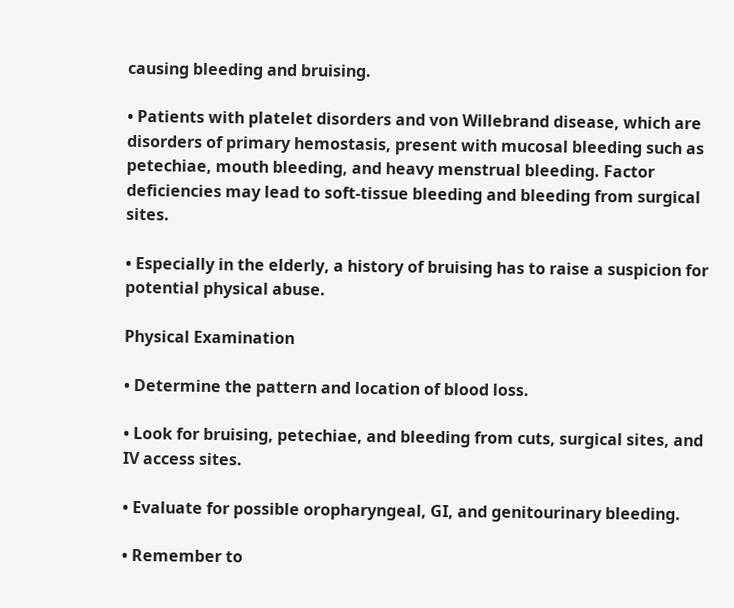causing bleeding and bruising.

• Patients with platelet disorders and von Willebrand disease, which are disorders of primary hemostasis, present with mucosal bleeding such as petechiae, mouth bleeding, and heavy menstrual bleeding. Factor deficiencies may lead to soft-tissue bleeding and bleeding from surgical sites.

• Especially in the elderly, a history of bruising has to raise a suspicion for potential physical abuse.

Physical Examination

• Determine the pattern and location of blood loss.

• Look for bruising, petechiae, and bleeding from cuts, surgical sites, and IV access sites.

• Evaluate for possible oropharyngeal, GI, and genitourinary bleeding.

• Remember to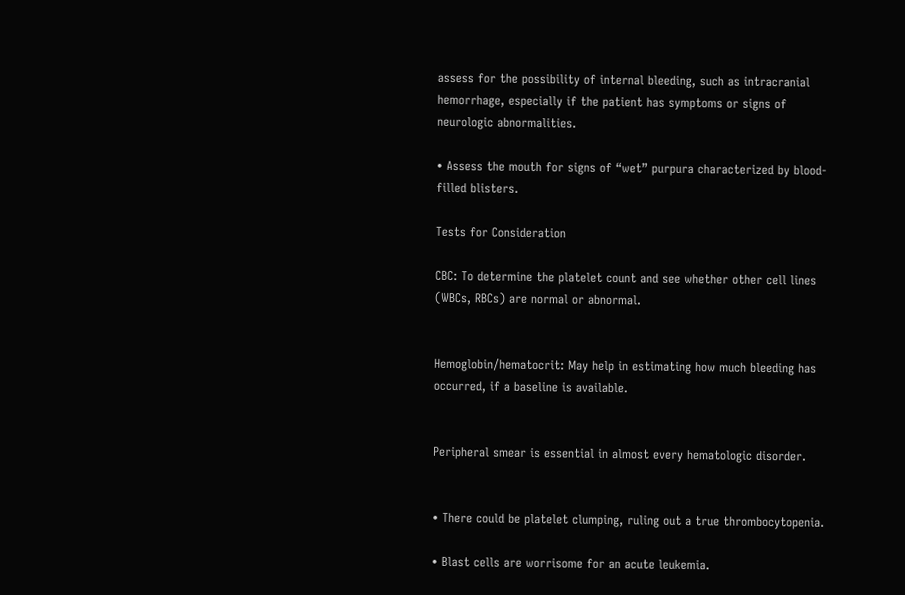assess for the possibility of internal bleeding, such as intracranial hemorrhage, especially if the patient has symptoms or signs of neurologic abnormalities.

• Assess the mouth for signs of “wet” purpura characterized by blood-filled blisters.

Tests for Consideration

CBC: To determine the platelet count and see whether other cell lines (WBCs, RBCs) are normal or abnormal.


Hemoglobin/hematocrit: May help in estimating how much bleeding has occurred, if a baseline is available.


Peripheral smear is essential in almost every hematologic disorder.


• There could be platelet clumping, ruling out a true thrombocytopenia.

• Blast cells are worrisome for an acute leukemia.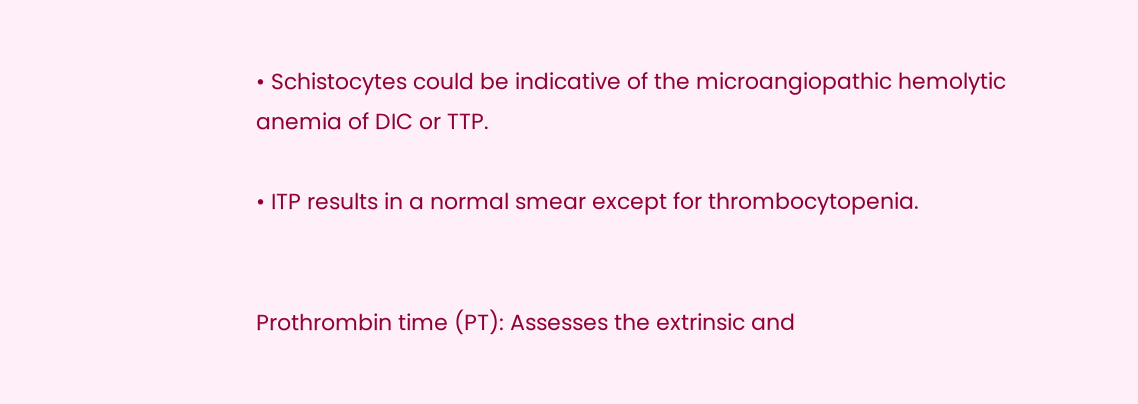• Schistocytes could be indicative of the microangiopathic hemolytic anemia of DIC or TTP.

• ITP results in a normal smear except for thrombocytopenia.


Prothrombin time (PT): Assesses the extrinsic and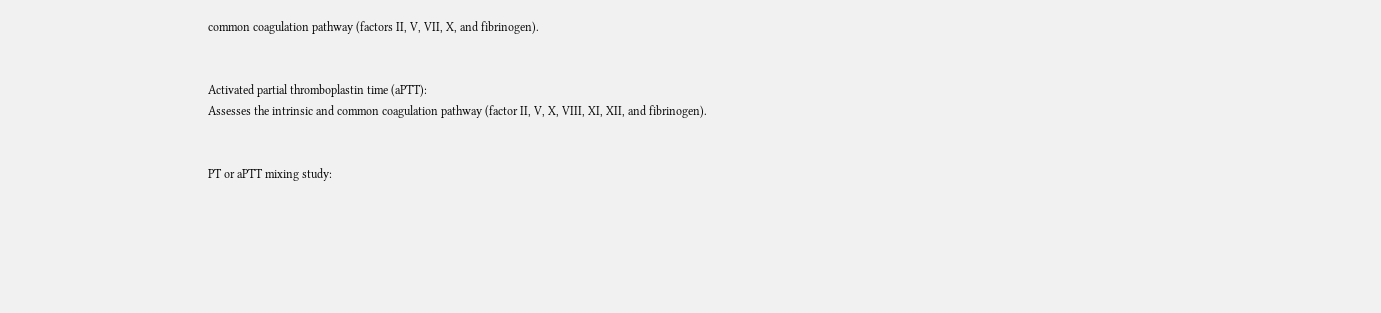common coagulation pathway (factors II, V, VII, X, and fibrinogen).


Activated partial thromboplastin time (aPTT):
Assesses the intrinsic and common coagulation pathway (factor II, V, X, VIII, XI, XII, and fibrinogen).


PT or aPTT mixing study: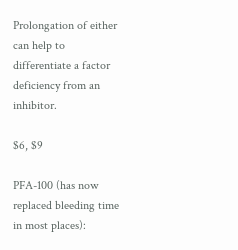Prolongation of either can help to differentiate a factor deficiency from an inhibitor.

$6, $9

PFA-100 (has now replaced bleeding time in most places):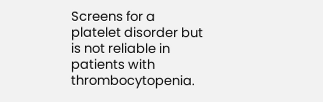Screens for a platelet disorder but is not reliable in patients with thrombocytopenia.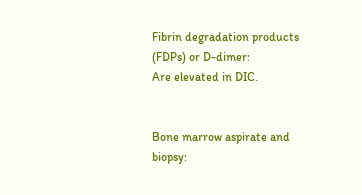Fibrin degradation products (FDPs) or D-dimer:
Are elevated in DIC.


Bone marrow aspirate and biopsy: